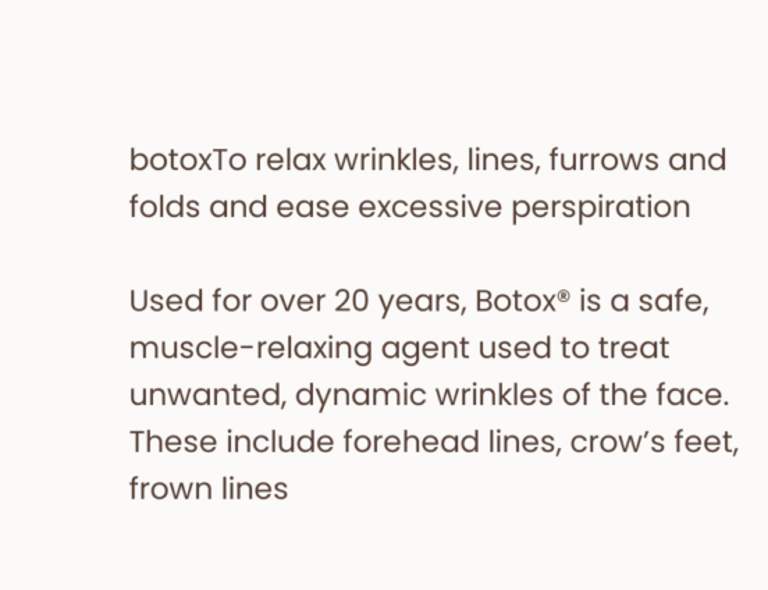botoxTo relax wrinkles, lines, furrows and folds and ease excessive perspiration

Used for over 20 years, Botox® is a safe, muscle-relaxing agent used to treat unwanted, dynamic wrinkles of the face. These include forehead lines, crow’s feet, frown lines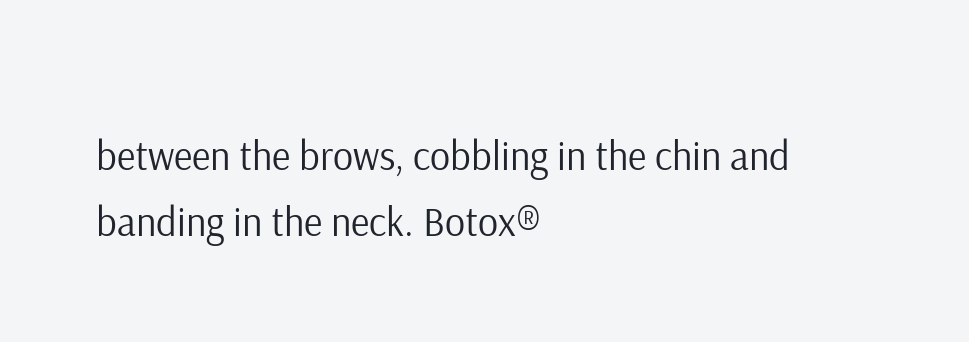between the brows, cobbling in the chin and banding in the neck. Botox®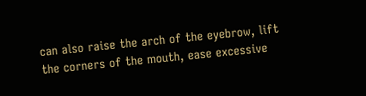can also raise the arch of the eyebrow, lift the corners of the mouth, ease excessive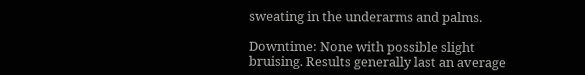sweating in the underarms and palms.

Downtime: None with possible slight bruising. Results generally last an average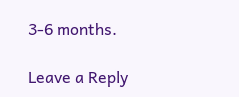3-6 months.

Leave a Reply